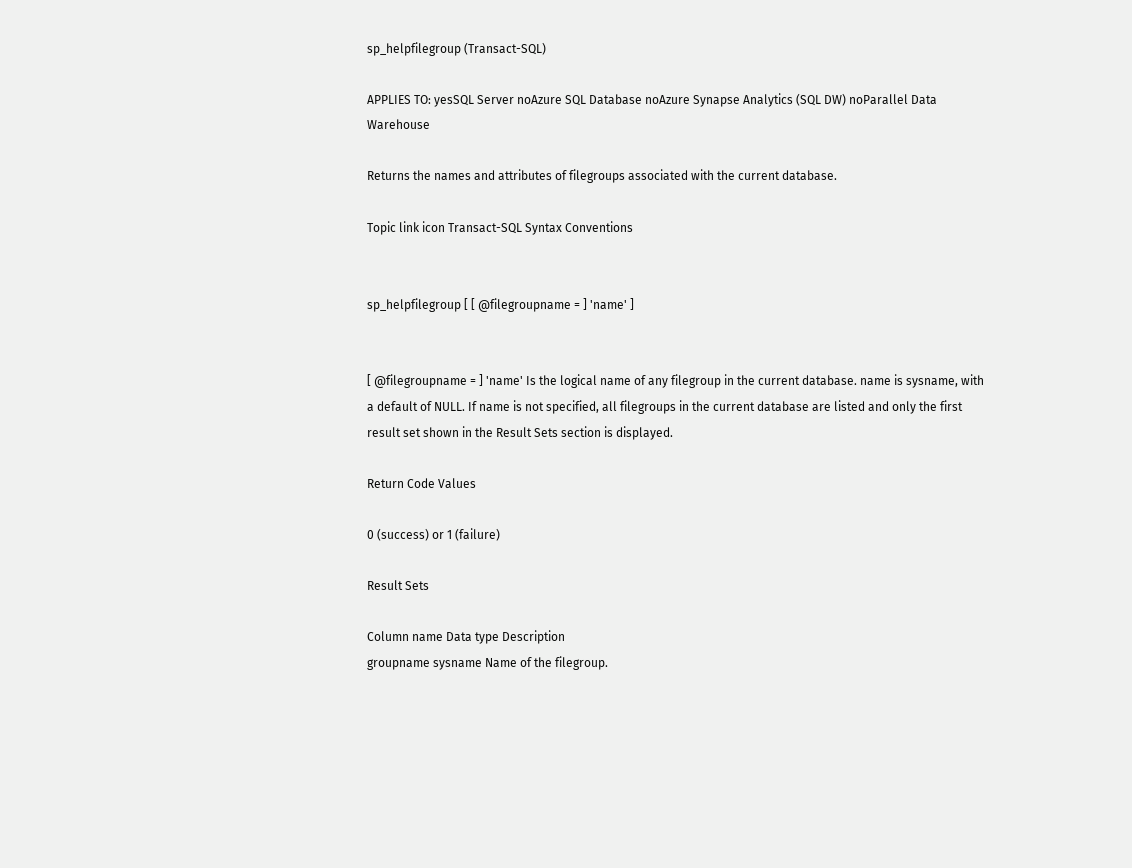sp_helpfilegroup (Transact-SQL)

APPLIES TO: yesSQL Server noAzure SQL Database noAzure Synapse Analytics (SQL DW) noParallel Data Warehouse

Returns the names and attributes of filegroups associated with the current database.

Topic link icon Transact-SQL Syntax Conventions


sp_helpfilegroup [ [ @filegroupname = ] 'name' ]


[ @filegroupname = ] 'name' Is the logical name of any filegroup in the current database. name is sysname, with a default of NULL. If name is not specified, all filegroups in the current database are listed and only the first result set shown in the Result Sets section is displayed.

Return Code Values

0 (success) or 1 (failure)

Result Sets

Column name Data type Description
groupname sysname Name of the filegroup.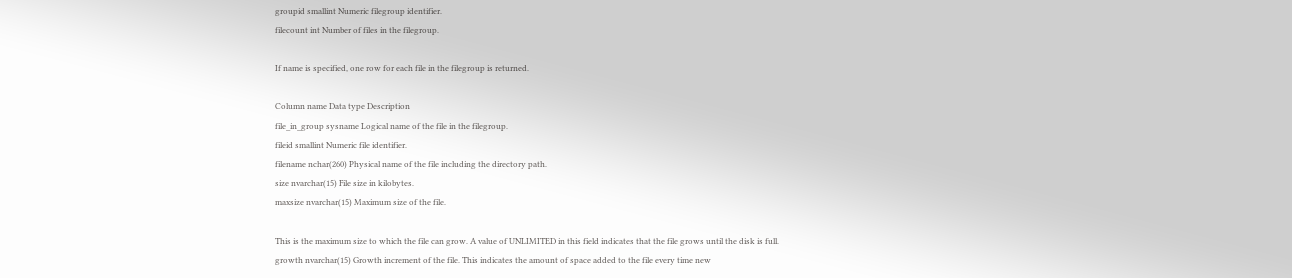groupid smallint Numeric filegroup identifier.
filecount int Number of files in the filegroup.

If name is specified, one row for each file in the filegroup is returned.

Column name Data type Description
file_in_group sysname Logical name of the file in the filegroup.
fileid smallint Numeric file identifier.
filename nchar(260) Physical name of the file including the directory path.
size nvarchar(15) File size in kilobytes.
maxsize nvarchar(15) Maximum size of the file.

This is the maximum size to which the file can grow. A value of UNLIMITED in this field indicates that the file grows until the disk is full.
growth nvarchar(15) Growth increment of the file. This indicates the amount of space added to the file every time new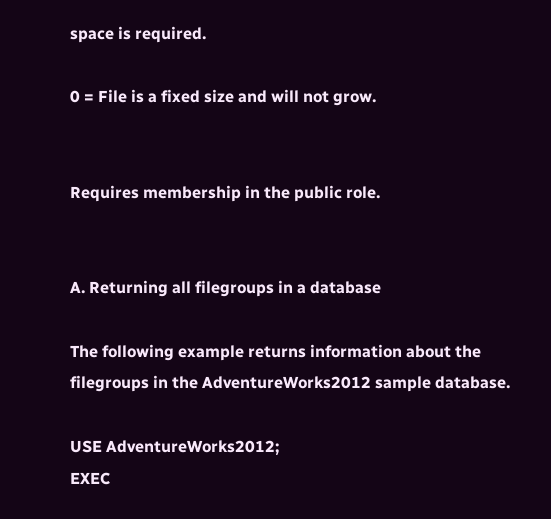space is required.

0 = File is a fixed size and will not grow.


Requires membership in the public role.


A. Returning all filegroups in a database

The following example returns information about the filegroups in the AdventureWorks2012 sample database.

USE AdventureWorks2012;
EXEC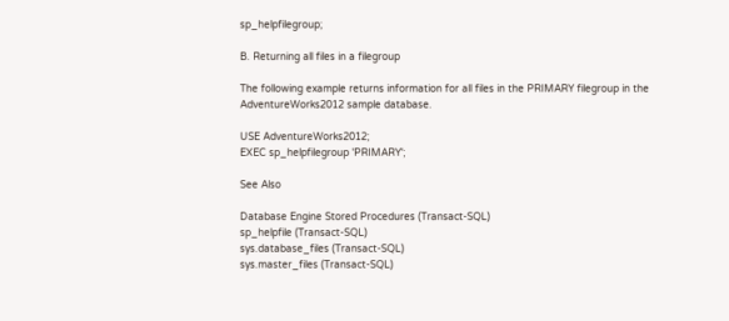sp_helpfilegroup;

B. Returning all files in a filegroup

The following example returns information for all files in the PRIMARY filegroup in the AdventureWorks2012 sample database.

USE AdventureWorks2012;
EXEC sp_helpfilegroup 'PRIMARY';

See Also

Database Engine Stored Procedures (Transact-SQL)
sp_helpfile (Transact-SQL)
sys.database_files (Transact-SQL)
sys.master_files (Transact-SQL)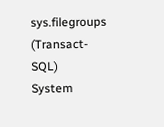sys.filegroups (Transact-SQL)
System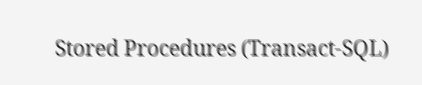Stored Procedures (Transact-SQL)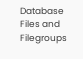Database Files and Filegroups